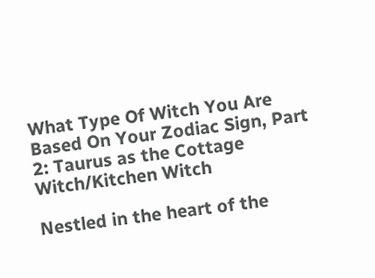What Type Of Witch You Are Based On Your Zodiac Sign, Part 2: Taurus as the Cottage Witch/Kitchen Witch

Nestled in the heart of the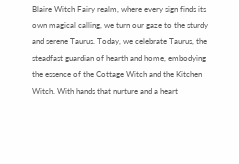Blaire Witch Fairy realm, where every sign finds its own magical calling, we turn our gaze to the sturdy and serene Taurus. Today, we celebrate Taurus, the steadfast guardian of hearth and home, embodying the essence of the Cottage Witch and the Kitchen Witch. With hands that nurture and a heart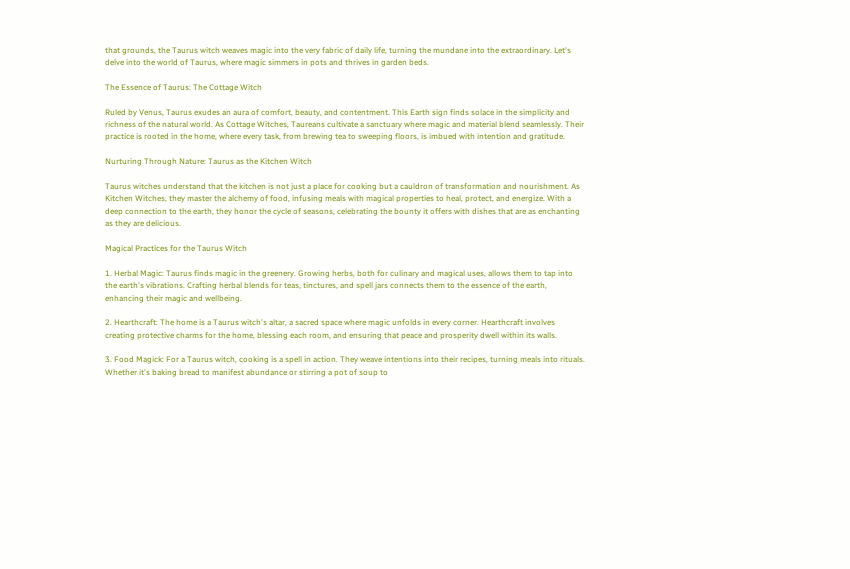that grounds, the Taurus witch weaves magic into the very fabric of daily life, turning the mundane into the extraordinary. Let's delve into the world of Taurus, where magic simmers in pots and thrives in garden beds.

The Essence of Taurus: The Cottage Witch

Ruled by Venus, Taurus exudes an aura of comfort, beauty, and contentment. This Earth sign finds solace in the simplicity and richness of the natural world. As Cottage Witches, Taureans cultivate a sanctuary where magic and material blend seamlessly. Their practice is rooted in the home, where every task, from brewing tea to sweeping floors, is imbued with intention and gratitude.

Nurturing Through Nature: Taurus as the Kitchen Witch

Taurus witches understand that the kitchen is not just a place for cooking but a cauldron of transformation and nourishment. As Kitchen Witches, they master the alchemy of food, infusing meals with magical properties to heal, protect, and energize. With a deep connection to the earth, they honor the cycle of seasons, celebrating the bounty it offers with dishes that are as enchanting as they are delicious.

Magical Practices for the Taurus Witch

1. Herbal Magic: Taurus finds magic in the greenery. Growing herbs, both for culinary and magical uses, allows them to tap into the earth's vibrations. Crafting herbal blends for teas, tinctures, and spell jars connects them to the essence of the earth, enhancing their magic and wellbeing.

2. Hearthcraft: The home is a Taurus witch's altar, a sacred space where magic unfolds in every corner. Hearthcraft involves creating protective charms for the home, blessing each room, and ensuring that peace and prosperity dwell within its walls.

3. Food Magick: For a Taurus witch, cooking is a spell in action. They weave intentions into their recipes, turning meals into rituals. Whether it's baking bread to manifest abundance or stirring a pot of soup to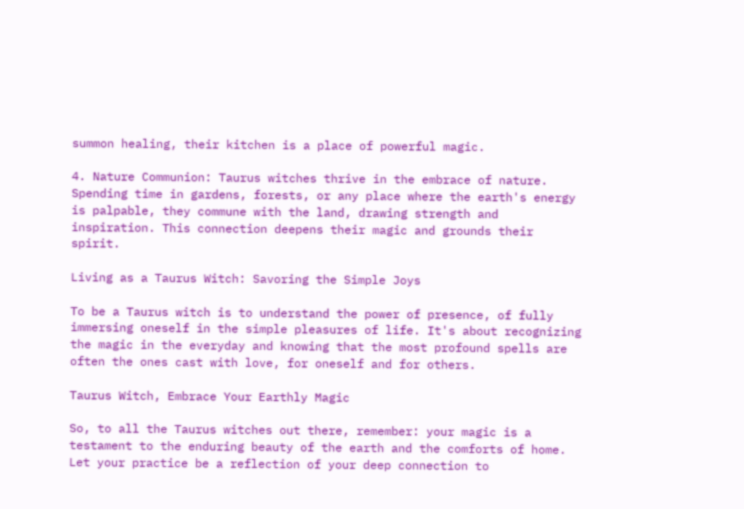summon healing, their kitchen is a place of powerful magic.

4. Nature Communion: Taurus witches thrive in the embrace of nature. Spending time in gardens, forests, or any place where the earth's energy is palpable, they commune with the land, drawing strength and inspiration. This connection deepens their magic and grounds their spirit.

Living as a Taurus Witch: Savoring the Simple Joys

To be a Taurus witch is to understand the power of presence, of fully immersing oneself in the simple pleasures of life. It's about recognizing the magic in the everyday and knowing that the most profound spells are often the ones cast with love, for oneself and for others.

Taurus Witch, Embrace Your Earthly Magic

So, to all the Taurus witches out there, remember: your magic is a testament to the enduring beauty of the earth and the comforts of home. Let your practice be a reflection of your deep connection to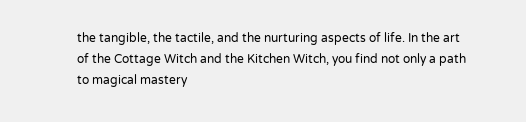the tangible, the tactile, and the nurturing aspects of life. In the art of the Cottage Witch and the Kitchen Witch, you find not only a path to magical mastery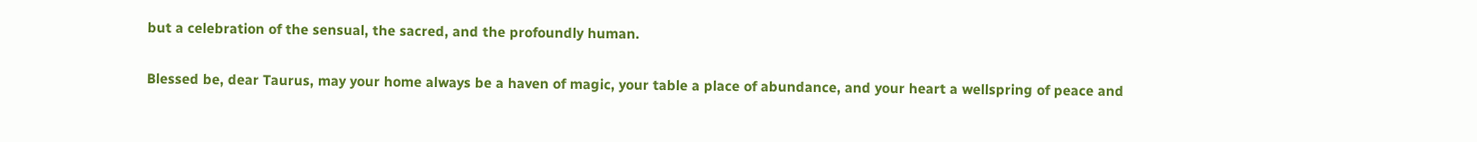but a celebration of the sensual, the sacred, and the profoundly human.

Blessed be, dear Taurus, may your home always be a haven of magic, your table a place of abundance, and your heart a wellspring of peace and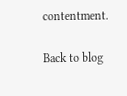contentment.

Back to blog